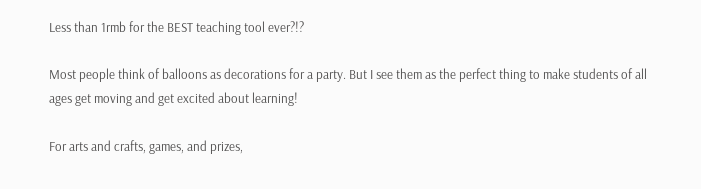Less than 1rmb for the BEST teaching tool ever?!?

Most people think of balloons as decorations for a party. But I see them as the perfect thing to make students of all ages get moving and get excited about learning!

For arts and crafts, games, and prizes,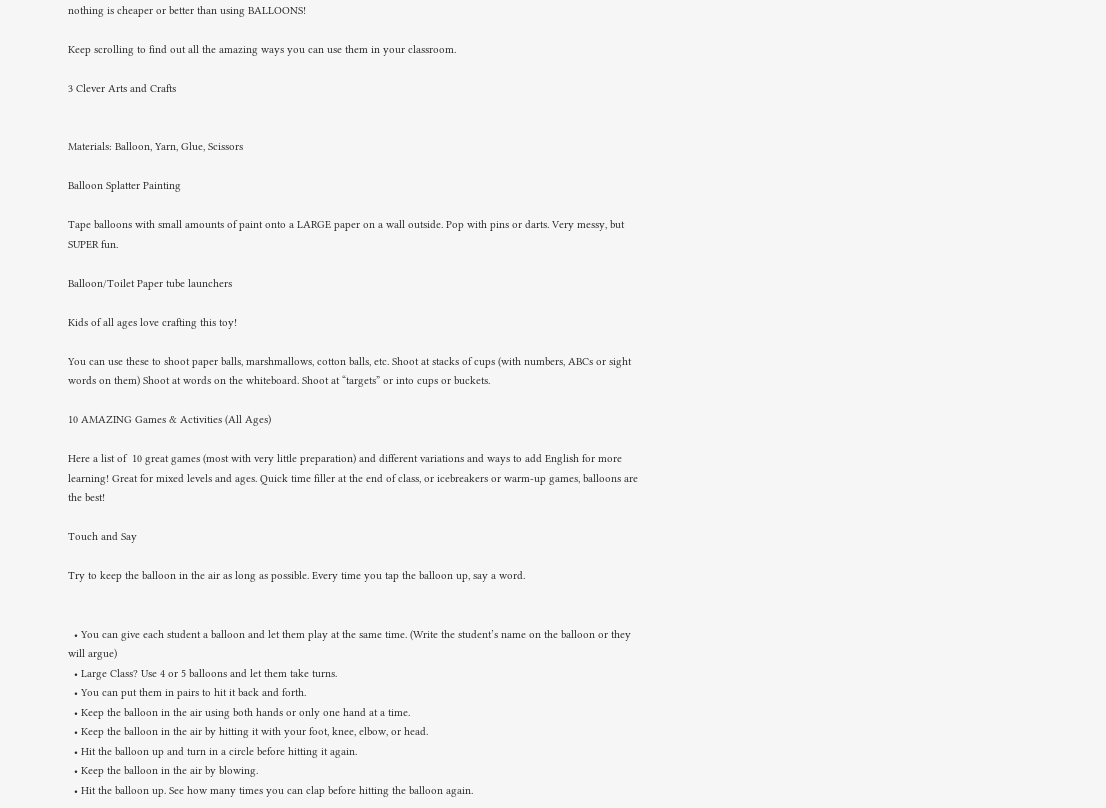nothing is cheaper or better than using BALLOONS!

Keep scrolling to find out all the amazing ways you can use them in your classroom.

3 Clever Arts and Crafts


Materials: Balloon, Yarn, Glue, Scissors

Balloon Splatter Painting

Tape balloons with small amounts of paint onto a LARGE paper on a wall outside. Pop with pins or darts. Very messy, but SUPER fun.

Balloon/Toilet Paper tube launchers

Kids of all ages love crafting this toy!

You can use these to shoot paper balls, marshmallows, cotton balls, etc. Shoot at stacks of cups (with numbers, ABCs or sight words on them) Shoot at words on the whiteboard. Shoot at “targets” or into cups or buckets.

10 AMAZING Games & Activities (All Ages)

Here a list of  10 great games (most with very little preparation) and different variations and ways to add English for more learning! Great for mixed levels and ages. Quick time filler at the end of class, or icebreakers or warm-up games, balloons are the best!

Touch and Say

Try to keep the balloon in the air as long as possible. Every time you tap the balloon up, say a word.


  • You can give each student a balloon and let them play at the same time. (Write the student’s name on the balloon or they will argue)
  • Large Class? Use 4 or 5 balloons and let them take turns.
  • You can put them in pairs to hit it back and forth.
  • Keep the balloon in the air using both hands or only one hand at a time.
  • Keep the balloon in the air by hitting it with your foot, knee, elbow, or head.
  • Hit the balloon up and turn in a circle before hitting it again.
  • Keep the balloon in the air by blowing.
  • Hit the balloon up. See how many times you can clap before hitting the balloon again.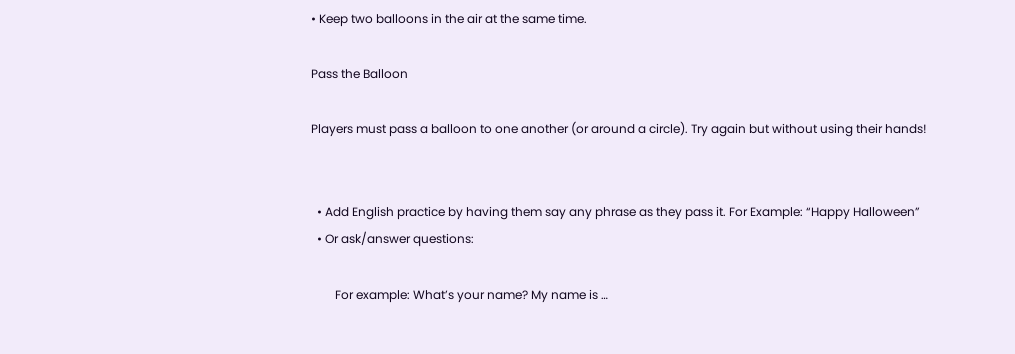• Keep two balloons in the air at the same time.

Pass the Balloon

Players must pass a balloon to one another (or around a circle). Try again but without using their hands!


  • Add English practice by having them say any phrase as they pass it. For Example: “Happy Halloween”
  • Or ask/answer questions:

        For example: What’s your name? My name is …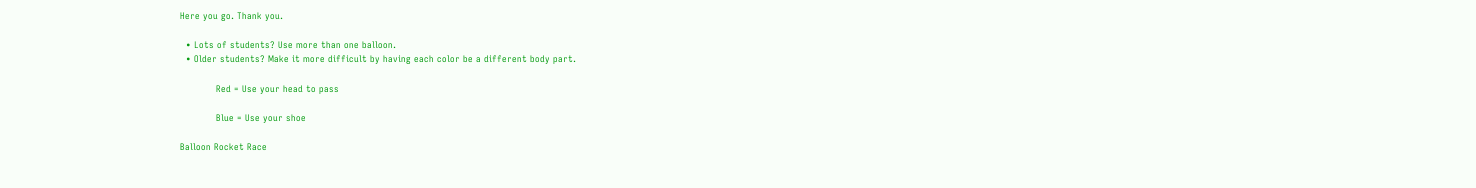Here you go. Thank you.

  • Lots of students? Use more than one balloon.
  • Older students? Make it more difficult by having each color be a different body part.

            Red = Use your head to pass

            Blue = Use your shoe

Balloon Rocket Race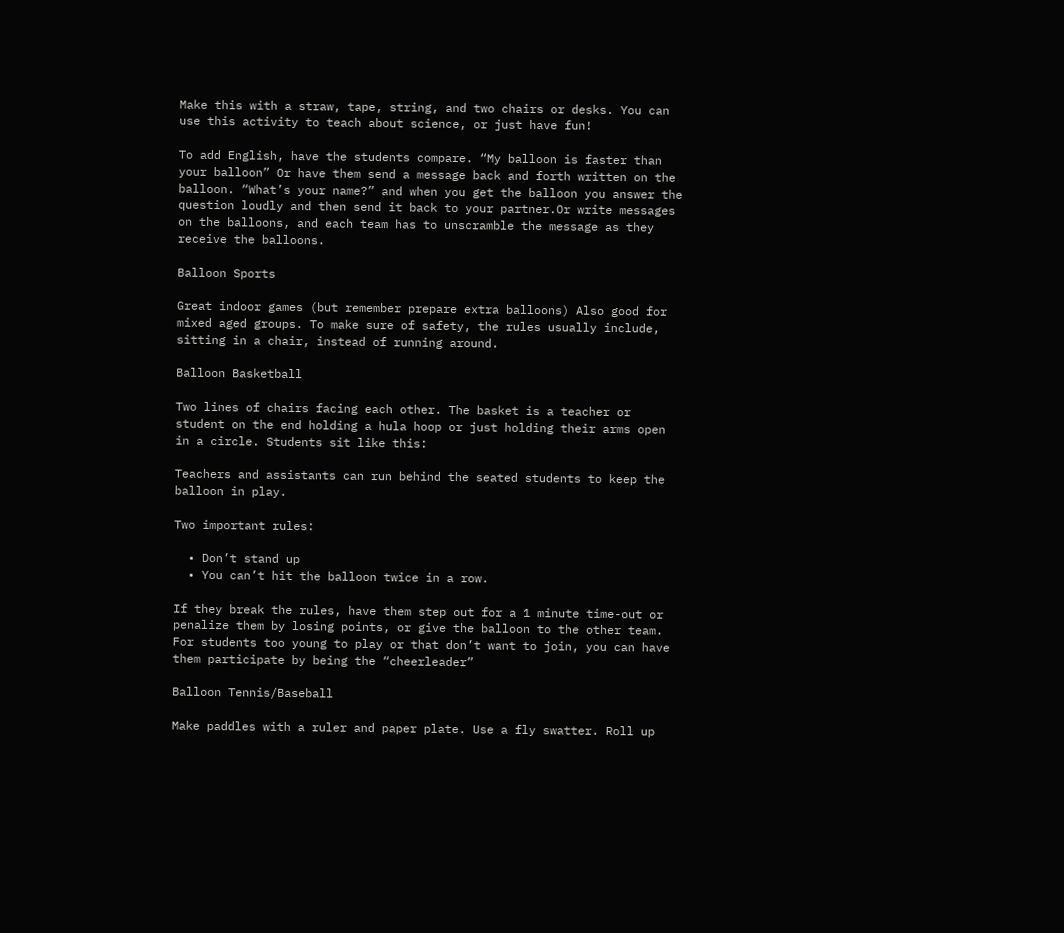Make this with a straw, tape, string, and two chairs or desks. You can use this activity to teach about science, or just have fun!

To add English, have the students compare. “My balloon is faster than your balloon” Or have them send a message back and forth written on the balloon. “What’s your name?” and when you get the balloon you answer the question loudly and then send it back to your partner.Or write messages on the balloons, and each team has to unscramble the message as they receive the balloons.

Balloon Sports

Great indoor games (but remember prepare extra balloons) Also good for mixed aged groups. To make sure of safety, the rules usually include, sitting in a chair, instead of running around.

Balloon Basketball

Two lines of chairs facing each other. The basket is a teacher or student on the end holding a hula hoop or just holding their arms open in a circle. Students sit like this:

Teachers and assistants can run behind the seated students to keep the balloon in play.

Two important rules:

  • Don’t stand up
  • You can’t hit the balloon twice in a row.

If they break the rules, have them step out for a 1 minute time-out or penalize them by losing points, or give the balloon to the other team.  For students too young to play or that don’t want to join, you can have them participate by being the “cheerleader”

Balloon Tennis/Baseball

Make paddles with a ruler and paper plate. Use a fly swatter. Roll up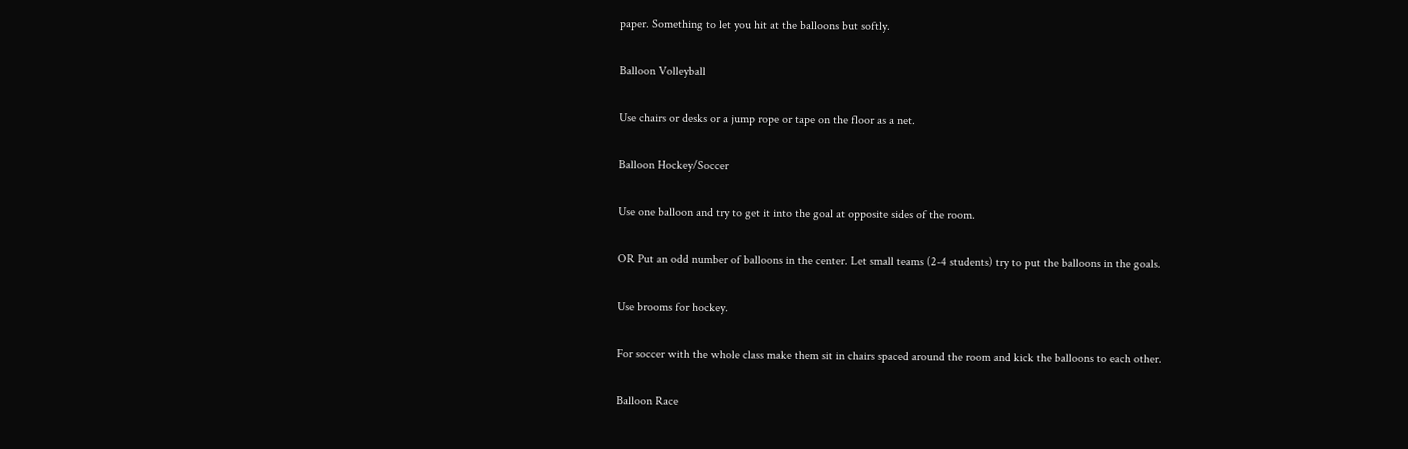paper. Something to let you hit at the balloons but softly.

Balloon Volleyball

Use chairs or desks or a jump rope or tape on the floor as a net.

Balloon Hockey/Soccer

Use one balloon and try to get it into the goal at opposite sides of the room.

OR Put an odd number of balloons in the center. Let small teams (2-4 students) try to put the balloons in the goals.

Use brooms for hockey.

For soccer with the whole class make them sit in chairs spaced around the room and kick the balloons to each other.

Balloon Race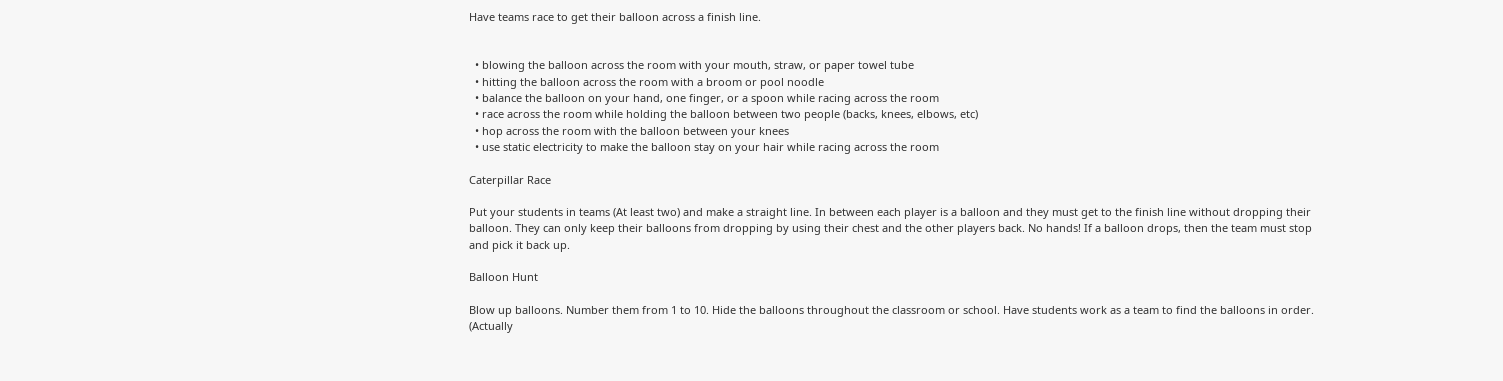Have teams race to get their balloon across a finish line.


  • blowing the balloon across the room with your mouth, straw, or paper towel tube
  • hitting the balloon across the room with a broom or pool noodle
  • balance the balloon on your hand, one finger, or a spoon while racing across the room
  • race across the room while holding the balloon between two people (backs, knees, elbows, etc)
  • hop across the room with the balloon between your knees
  • use static electricity to make the balloon stay on your hair while racing across the room

Caterpillar Race

Put your students in teams (At least two) and make a straight line. In between each player is a balloon and they must get to the finish line without dropping their balloon. They can only keep their balloons from dropping by using their chest and the other players back. No hands! If a balloon drops, then the team must stop and pick it back up.

Balloon Hunt

Blow up balloons. Number them from 1 to 10. Hide the balloons throughout the classroom or school. Have students work as a team to find the balloons in order. (Actually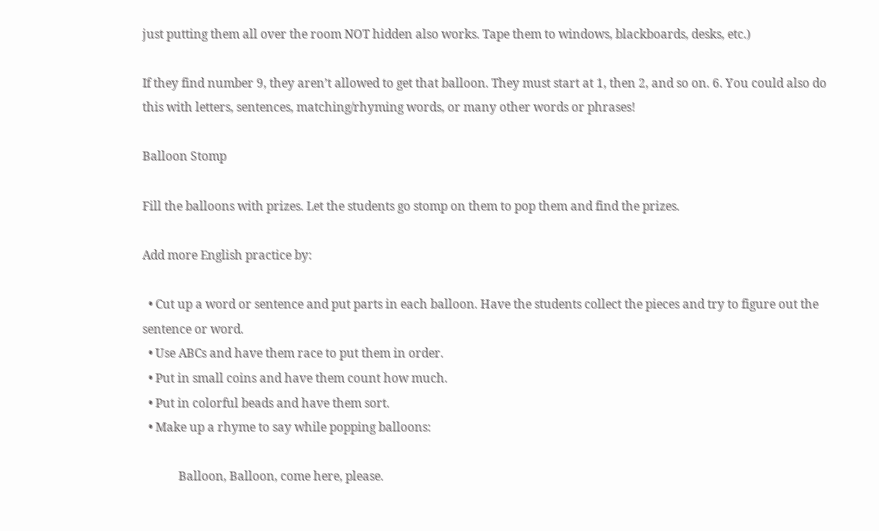just putting them all over the room NOT hidden also works. Tape them to windows, blackboards, desks, etc.)

If they find number 9, they aren’t allowed to get that balloon. They must start at 1, then 2, and so on. 6. You could also do this with letters, sentences, matching/rhyming words, or many other words or phrases!

Balloon Stomp

Fill the balloons with prizes. Let the students go stomp on them to pop them and find the prizes.

Add more English practice by:

  • Cut up a word or sentence and put parts in each balloon. Have the students collect the pieces and try to figure out the sentence or word.
  • Use ABCs and have them race to put them in order.
  • Put in small coins and have them count how much.
  • Put in colorful beads and have them sort.
  • Make up a rhyme to say while popping balloons:

            Balloon, Balloon, come here, please.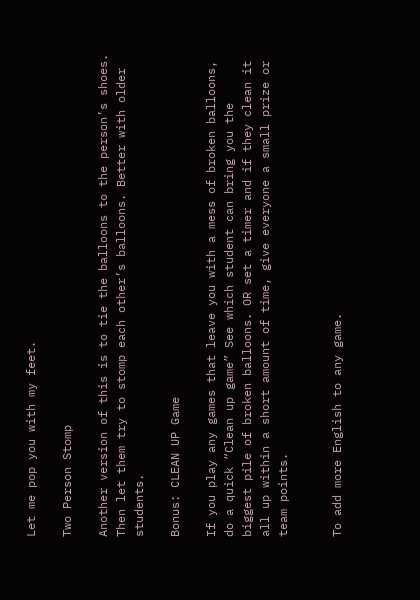Let me pop you with my feet.

Two Person Stomp

Another version of this is to tie the balloons to the person’s shoes. Then let them try to stomp each other’s balloons. Better with older students.

Bonus: CLEAN UP Game

If you play any games that leave you with a mess of broken balloons, do a quick “Clean up game” See which student can bring you the biggest pile of broken balloons. OR set a timer and if they clean it all up within a short amount of time, give everyone a small prize or team points.


To add more English to any game.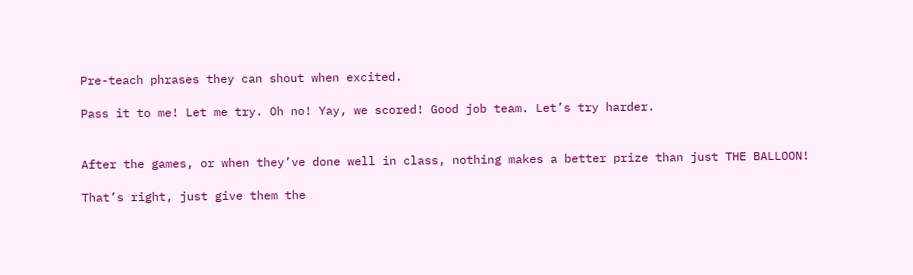Pre-teach phrases they can shout when excited.

Pass it to me! Let me try. Oh no! Yay, we scored! Good job team. Let’s try harder.


After the games, or when they’ve done well in class, nothing makes a better prize than just THE BALLOON!

That’s right, just give them the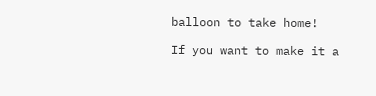balloon to take home!

If you want to make it a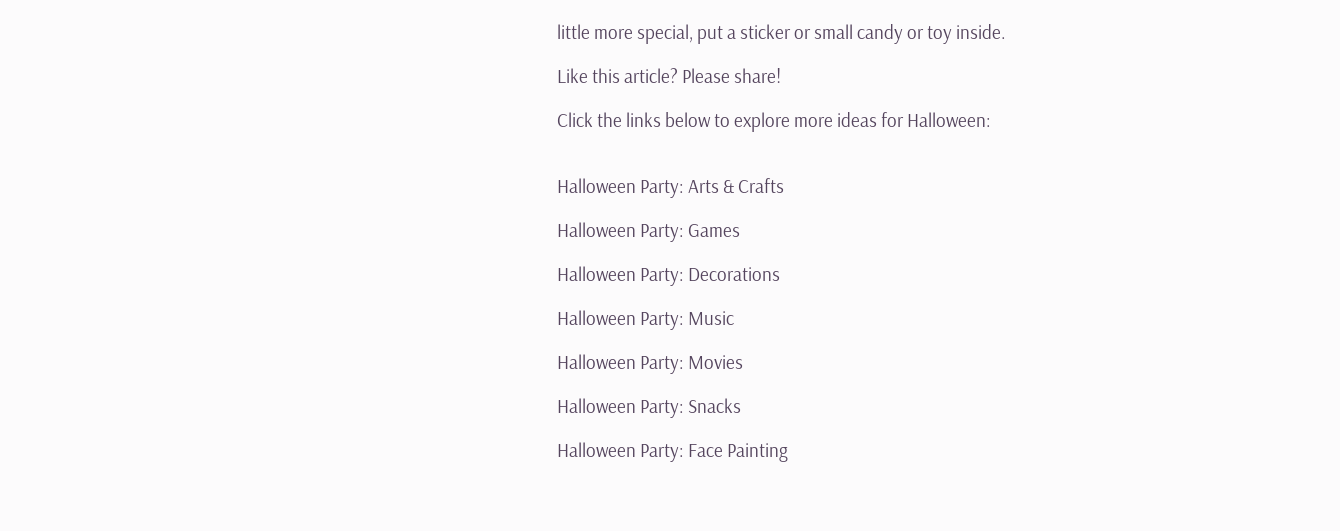little more special, put a sticker or small candy or toy inside.

Like this article? Please share!

Click the links below to explore more ideas for Halloween:


Halloween Party: Arts & Crafts

Halloween Party: Games

Halloween Party: Decorations

Halloween Party: Music

Halloween Party: Movies

Halloween Party: Snacks

Halloween Party: Face Painting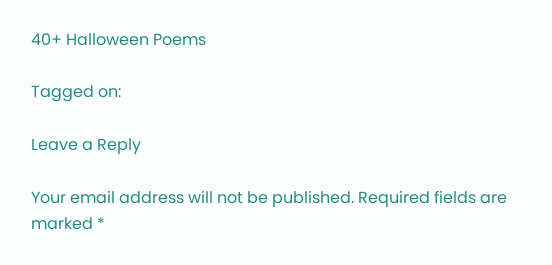40+ Halloween Poems

Tagged on:

Leave a Reply

Your email address will not be published. Required fields are marked *